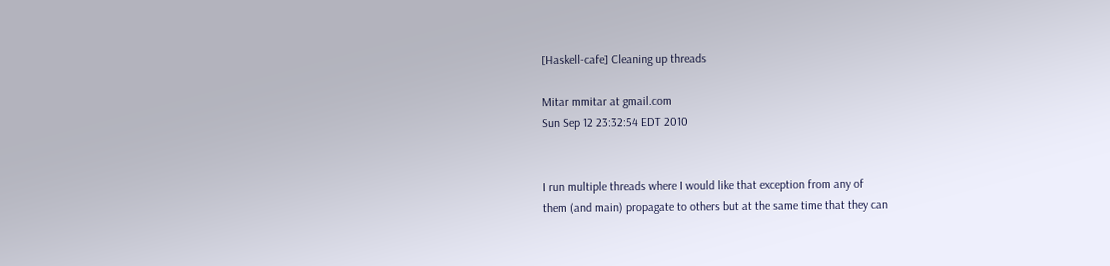[Haskell-cafe] Cleaning up threads

Mitar mmitar at gmail.com
Sun Sep 12 23:32:54 EDT 2010


I run multiple threads where I would like that exception from any of
them (and main) propagate to others but at the same time that they can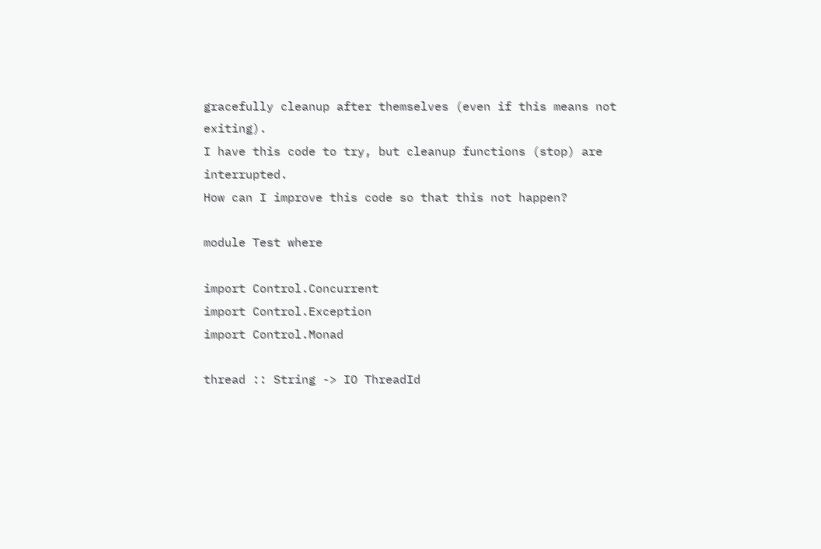gracefully cleanup after themselves (even if this means not exiting).
I have this code to try, but cleanup functions (stop) are interrupted.
How can I improve this code so that this not happen?

module Test where

import Control.Concurrent
import Control.Exception
import Control.Monad

thread :: String -> IO ThreadId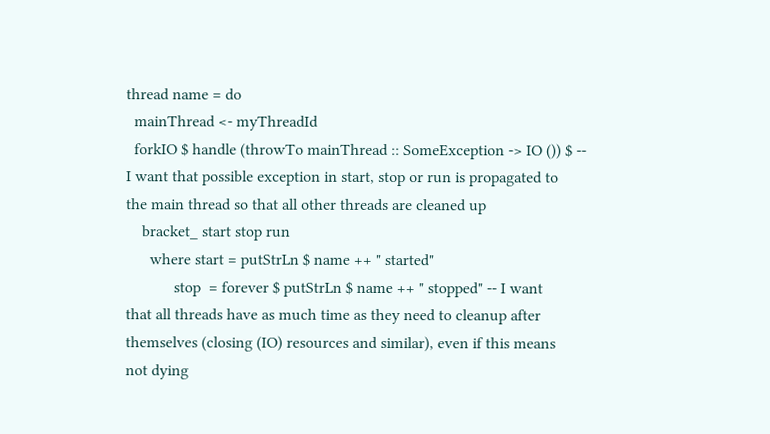thread name = do
  mainThread <- myThreadId
  forkIO $ handle (throwTo mainThread :: SomeException -> IO ()) $ --
I want that possible exception in start, stop or run is propagated to
the main thread so that all other threads are cleaned up
    bracket_ start stop run
      where start = putStrLn $ name ++ " started"
            stop  = forever $ putStrLn $ name ++ " stopped" -- I want
that all threads have as much time as they need to cleanup after
themselves (closing (IO) resources and similar), even if this means
not dying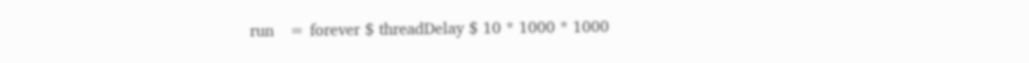run   = forever $ threadDelay $ 10 * 1000 * 1000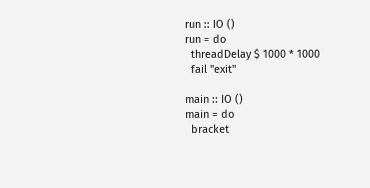run :: IO ()
run = do
  threadDelay $ 1000 * 1000
  fail "exit"

main :: IO ()
main = do
  bracket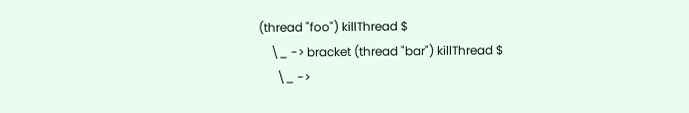(thread "foo") killThread $
    \_ -> bracket (thread "bar") killThread $
      \_ ->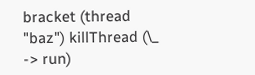bracket (thread "baz") killThread (\_ -> run)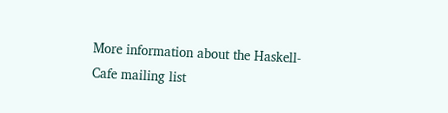More information about the Haskell-Cafe mailing list